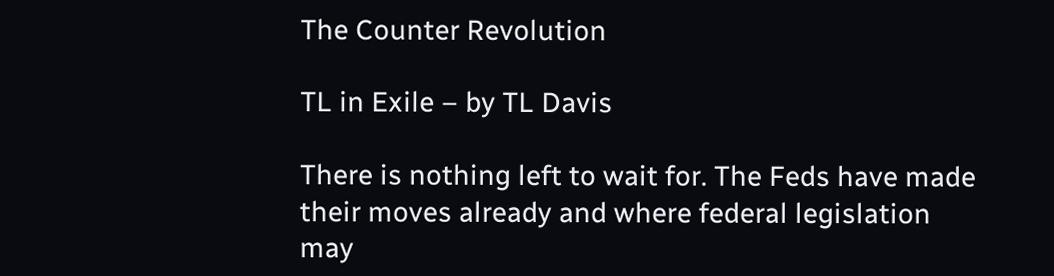The Counter Revolution

TL in Exile – by TL Davis

There is nothing left to wait for. The Feds have made their moves already and where federal legislation may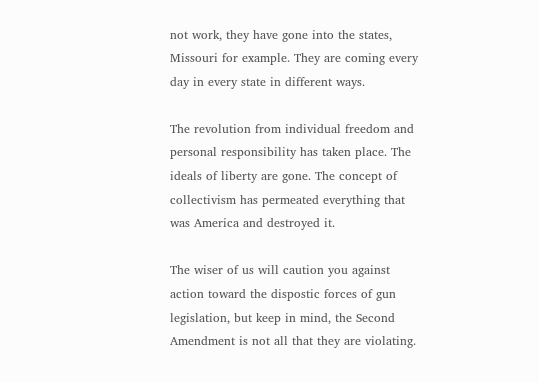not work, they have gone into the states, Missouri for example. They are coming every day in every state in different ways.

The revolution from individual freedom and personal responsibility has taken place. The ideals of liberty are gone. The concept of collectivism has permeated everything that was America and destroyed it.

The wiser of us will caution you against action toward the dispostic forces of gun legislation, but keep in mind, the Second Amendment is not all that they are violating.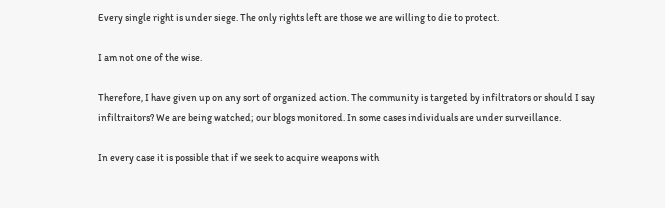Every single right is under siege. The only rights left are those we are willing to die to protect.

I am not one of the wise.

Therefore, I have given up on any sort of organized action. The community is targeted by infiltrators or should I say infiltraitors? We are being watched; our blogs monitored. In some cases individuals are under surveillance.

In every case it is possible that if we seek to acquire weapons with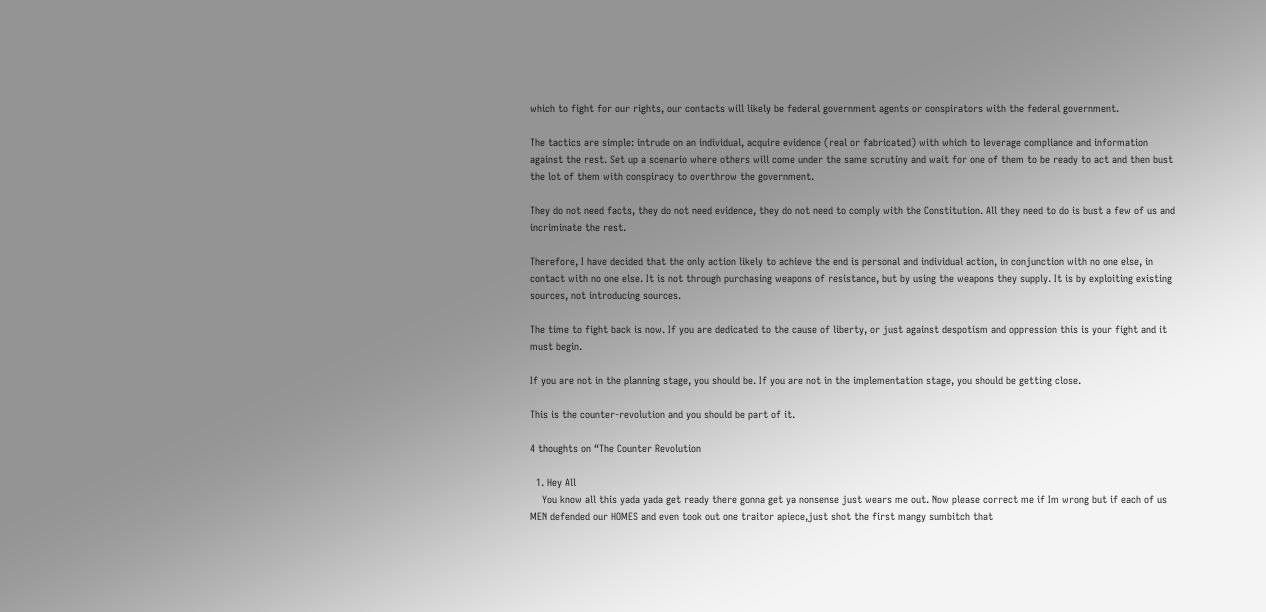which to fight for our rights, our contacts will likely be federal government agents or conspirators with the federal government.

The tactics are simple: intrude on an individual, acquire evidence (real or fabricated) with which to leverage compliance and information against the rest. Set up a scenario where others will come under the same scrutiny and wait for one of them to be ready to act and then bust the lot of them with conspiracy to overthrow the government.

They do not need facts, they do not need evidence, they do not need to comply with the Constitution. All they need to do is bust a few of us and incriminate the rest.

Therefore, I have decided that the only action likely to achieve the end is personal and individual action, in conjunction with no one else, in contact with no one else. It is not through purchasing weapons of resistance, but by using the weapons they supply. It is by exploiting existing sources, not introducing sources.

The time to fight back is now. If you are dedicated to the cause of liberty, or just against despotism and oppression this is your fight and it must begin.

If you are not in the planning stage, you should be. If you are not in the implementation stage, you should be getting close.

This is the counter-revolution and you should be part of it.

4 thoughts on “The Counter Revolution

  1. Hey All
    You know all this yada yada get ready there gonna get ya nonsense just wears me out. Now please correct me if Im wrong but if each of us MEN defended our HOMES and even took out one traitor apiece,just shot the first mangy sumbitch that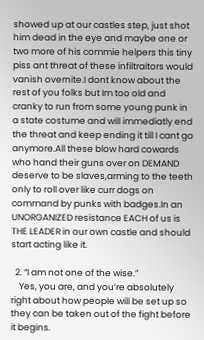showed up at our castles step, just shot him dead in the eye and maybe one or two more of his commie helpers this tiny piss ant threat of these infiltraitors would vanish overnite.I dont know about the rest of you folks but Im too old and cranky to run from some young punk in a state costume and will immediatly end the threat and keep ending it till I cant go anymore.All these blow hard cowards who hand their guns over on DEMAND deserve to be slaves,arming to the teeth only to roll over like curr dogs on command by punks with badges.In an UNORGANIZED resistance EACH of us is THE LEADER in our own castle and should start acting like it.

  2. “I am not one of the wise.”
    Yes, you are, and you’re absolutely right about how people will be set up so they can be taken out of the fight before it begins.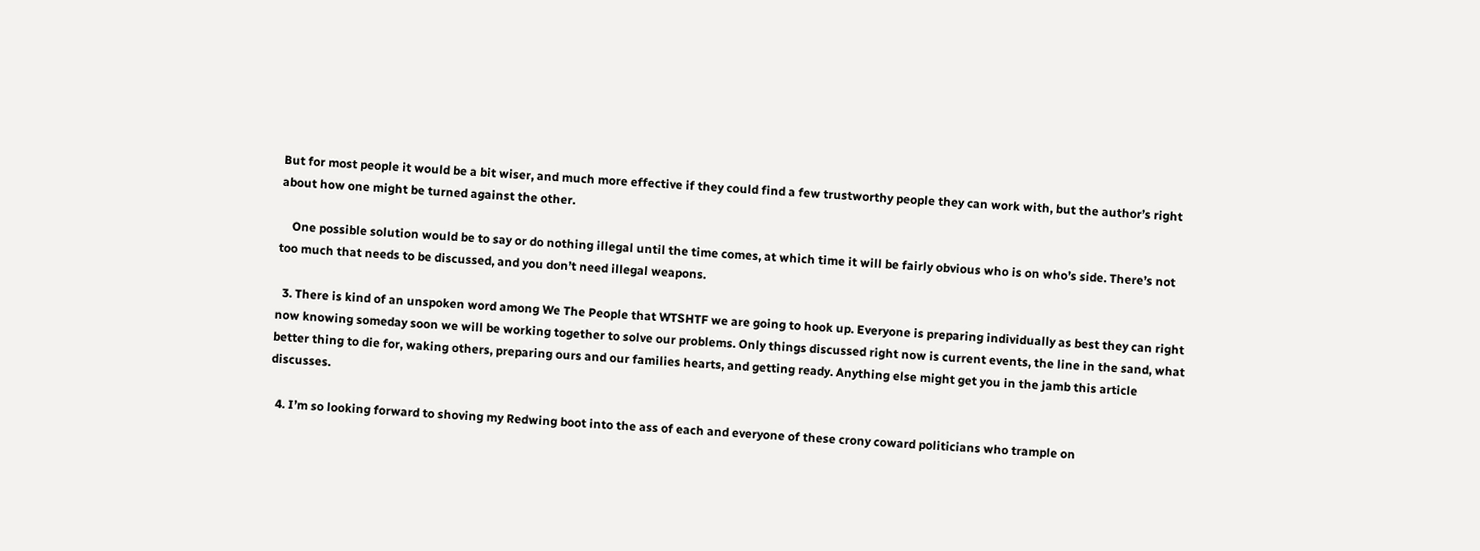But for most people it would be a bit wiser, and much more effective if they could find a few trustworthy people they can work with, but the author’s right about how one might be turned against the other.

    One possible solution would be to say or do nothing illegal until the time comes, at which time it will be fairly obvious who is on who’s side. There’s not too much that needs to be discussed, and you don’t need illegal weapons.

  3. There is kind of an unspoken word among We The People that WTSHTF we are going to hook up. Everyone is preparing individually as best they can right now knowing someday soon we will be working together to solve our problems. Only things discussed right now is current events, the line in the sand, what better thing to die for, waking others, preparing ours and our families hearts, and getting ready. Anything else might get you in the jamb this article discusses.

  4. I’m so looking forward to shoving my Redwing boot into the ass of each and everyone of these crony coward politicians who trample on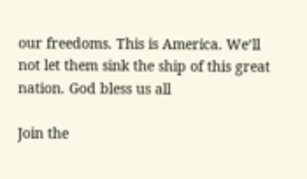our freedoms. This is America. We’ll not let them sink the ship of this great nation. God bless us all

Join the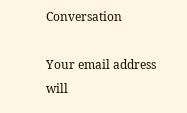Conversation

Your email address will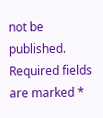not be published. Required fields are marked *